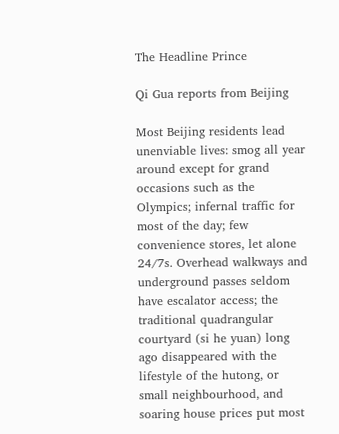The Headline Prince

Qi Gua reports from Beijing

Most Beijing residents lead unenviable lives: smog all year around except for grand occasions such as the Olympics; infernal traffic for most of the day; few convenience stores, let alone 24/7s. Overhead walkways and underground passes seldom have escalator access; the traditional quadrangular courtyard (si he yuan) long ago disappeared with the lifestyle of the hutong, or small neighbourhood, and soaring house prices put most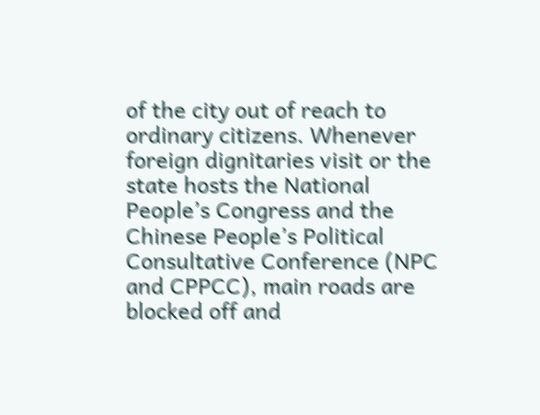of the city out of reach to ordinary citizens. Whenever foreign dignitaries visit or the state hosts the National People’s Congress and the Chinese People’s Political Consultative Conference (NPC and CPPCC), main roads are blocked off and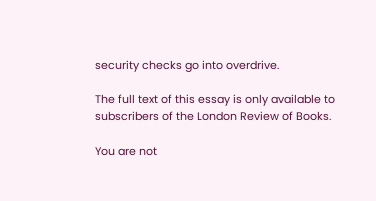security checks go into overdrive.

The full text of this essay is only available to subscribers of the London Review of Books.

You are not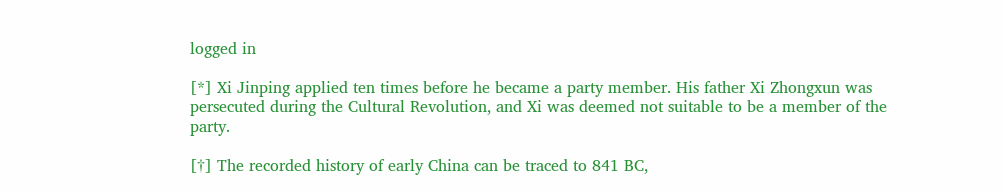logged in

[*] Xi Jinping applied ten times before he became a party member. His father Xi Zhongxun was persecuted during the Cultural Revolution, and Xi was deemed not suitable to be a member of the party.

[†] The recorded history of early China can be traced to 841 BC,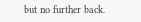but no further back.